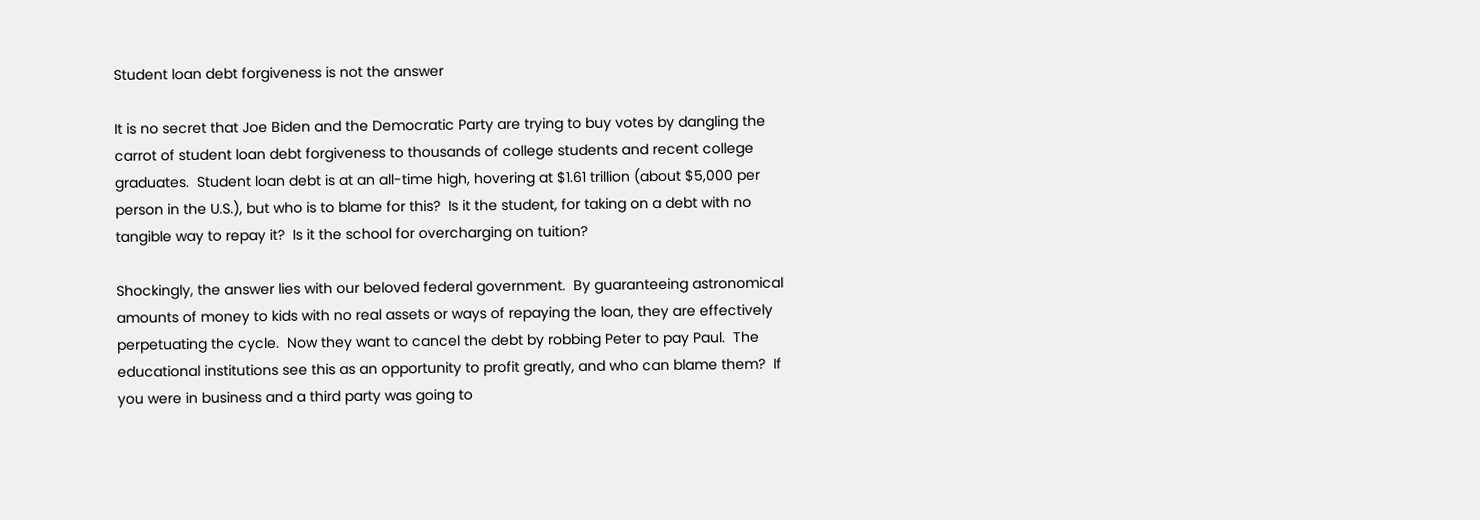Student loan debt forgiveness is not the answer

It is no secret that Joe Biden and the Democratic Party are trying to buy votes by dangling the carrot of student loan debt forgiveness to thousands of college students and recent college graduates.  Student loan debt is at an all-time high, hovering at $1.61 trillion (about $5,000 per person in the U.S.), but who is to blame for this?  Is it the student, for taking on a debt with no tangible way to repay it?  Is it the school for overcharging on tuition?

Shockingly, the answer lies with our beloved federal government.  By guaranteeing astronomical amounts of money to kids with no real assets or ways of repaying the loan, they are effectively perpetuating the cycle.  Now they want to cancel the debt by robbing Peter to pay Paul.  The educational institutions see this as an opportunity to profit greatly, and who can blame them?  If you were in business and a third party was going to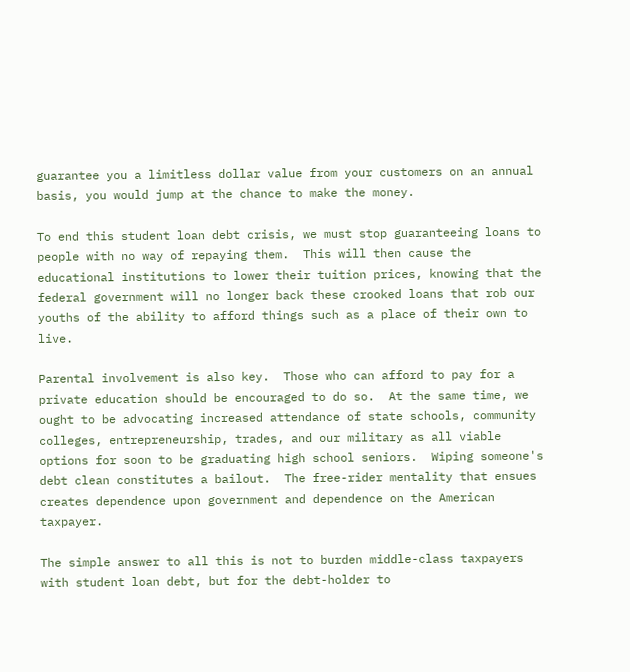guarantee you a limitless dollar value from your customers on an annual basis, you would jump at the chance to make the money.

To end this student loan debt crisis, we must stop guaranteeing loans to people with no way of repaying them.  This will then cause the educational institutions to lower their tuition prices, knowing that the federal government will no longer back these crooked loans that rob our youths of the ability to afford things such as a place of their own to live.

Parental involvement is also key.  Those who can afford to pay for a private education should be encouraged to do so.  At the same time, we ought to be advocating increased attendance of state schools, community colleges, entrepreneurship, trades, and our military as all viable options for soon to be graduating high school seniors.  Wiping someone's debt clean constitutes a bailout.  The free-rider mentality that ensues creates dependence upon government and dependence on the American taxpayer.

The simple answer to all this is not to burden middle-class taxpayers with student loan debt, but for the debt-holder to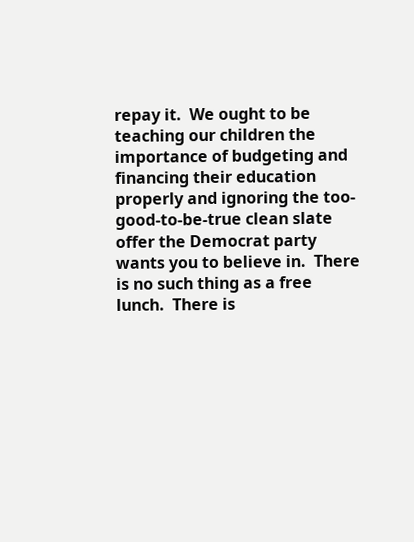repay it.  We ought to be teaching our children the importance of budgeting and financing their education properly and ignoring the too-good-to-be-true clean slate offer the Democrat party wants you to believe in.  There is no such thing as a free lunch.  There is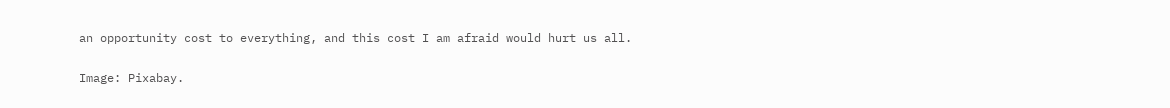an opportunity cost to everything, and this cost I am afraid would hurt us all.

Image: Pixabay.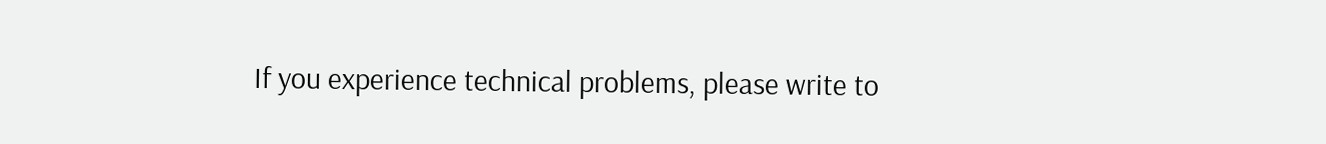If you experience technical problems, please write to